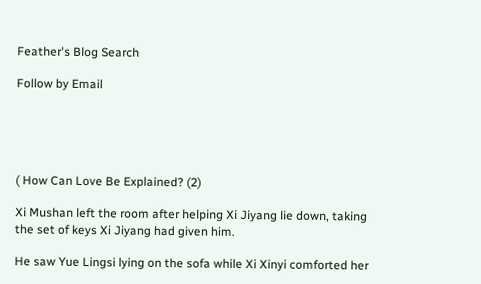Feather's Blog Search

Follow by Email





( How Can Love Be Explained? (2)

Xi Mushan left the room after helping Xi Jiyang lie down, taking the set of keys Xi Jiyang had given him.

He saw Yue Lingsi lying on the sofa while Xi Xinyi comforted her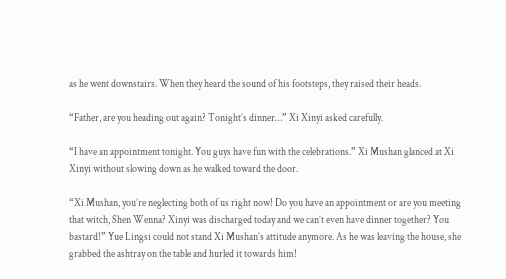as he went downstairs. When they heard the sound of his footsteps, they raised their heads.

“Father, are you heading out again? Tonight’s dinner…” Xi Xinyi asked carefully.

“I have an appointment tonight. You guys have fun with the celebrations.” Xi Mushan glanced at Xi Xinyi without slowing down as he walked toward the door.

“Xi Mushan, you’re neglecting both of us right now! Do you have an appointment or are you meeting that witch, Shen Wenna? Xinyi was discharged today and we can’t even have dinner together? You bastard!” Yue Lingsi could not stand Xi Mushan’s attitude anymore. As he was leaving the house, she grabbed the ashtray on the table and hurled it towards him!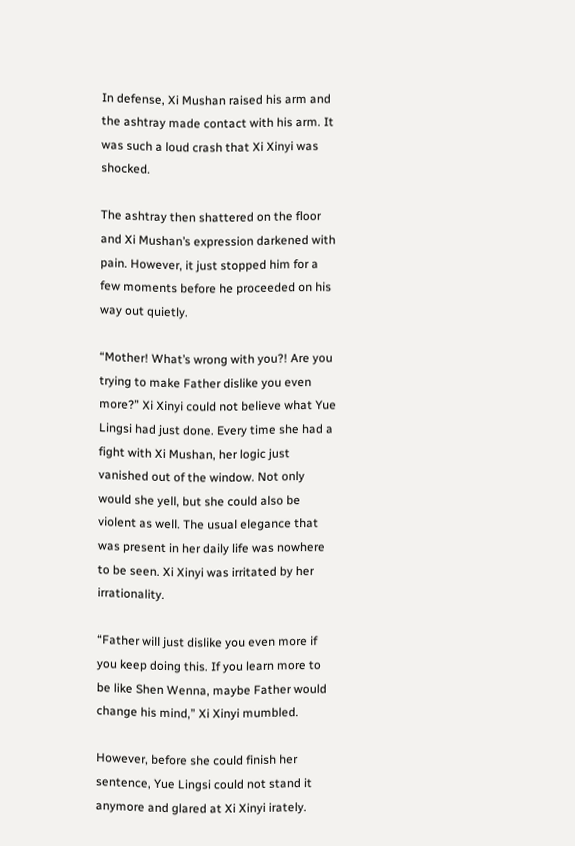In defense, Xi Mushan raised his arm and the ashtray made contact with his arm. It was such a loud crash that Xi Xinyi was shocked.

The ashtray then shattered on the floor and Xi Mushan’s expression darkened with pain. However, it just stopped him for a few moments before he proceeded on his way out quietly.

“Mother! What’s wrong with you?! Are you trying to make Father dislike you even more?” Xi Xinyi could not believe what Yue Lingsi had just done. Every time she had a fight with Xi Mushan, her logic just vanished out of the window. Not only would she yell, but she could also be violent as well. The usual elegance that was present in her daily life was nowhere to be seen. Xi Xinyi was irritated by her irrationality.

“Father will just dislike you even more if you keep doing this. If you learn more to be like Shen Wenna, maybe Father would change his mind,” Xi Xinyi mumbled.

However, before she could finish her sentence, Yue Lingsi could not stand it anymore and glared at Xi Xinyi irately.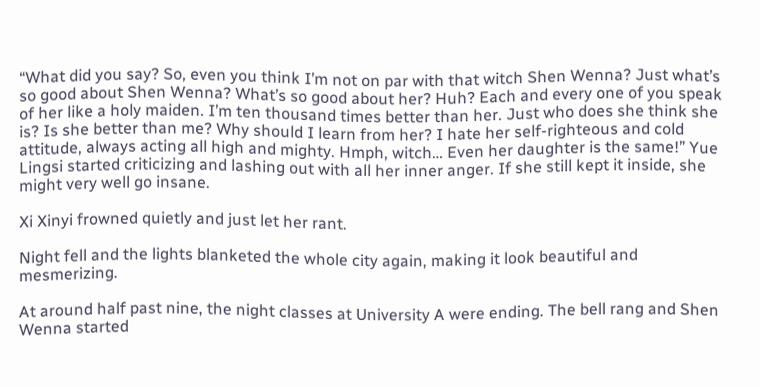“What did you say? So, even you think I’m not on par with that witch Shen Wenna? Just what’s so good about Shen Wenna? What’s so good about her? Huh? Each and every one of you speak of her like a holy maiden. I’m ten thousand times better than her. Just who does she think she is? Is she better than me? Why should I learn from her? I hate her self-righteous and cold attitude, always acting all high and mighty. Hmph, witch… Even her daughter is the same!” Yue Lingsi started criticizing and lashing out with all her inner anger. If she still kept it inside, she might very well go insane.

Xi Xinyi frowned quietly and just let her rant.

Night fell and the lights blanketed the whole city again, making it look beautiful and mesmerizing.

At around half past nine, the night classes at University A were ending. The bell rang and Shen Wenna started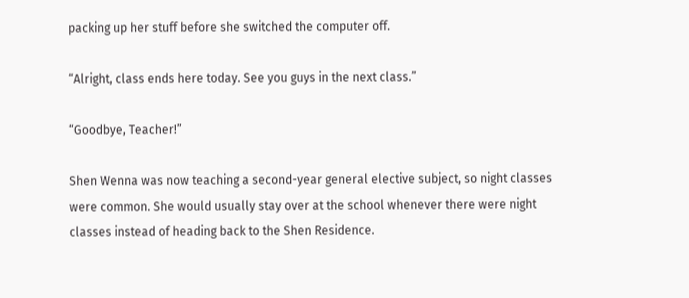packing up her stuff before she switched the computer off.

“Alright, class ends here today. See you guys in the next class.”

“Goodbye, Teacher!”

Shen Wenna was now teaching a second-year general elective subject, so night classes were common. She would usually stay over at the school whenever there were night classes instead of heading back to the Shen Residence.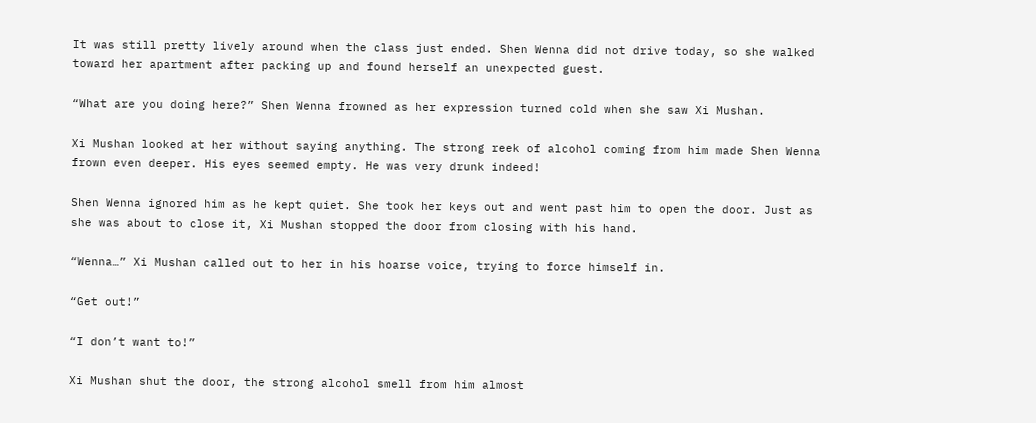It was still pretty lively around when the class just ended. Shen Wenna did not drive today, so she walked toward her apartment after packing up and found herself an unexpected guest.

“What are you doing here?” Shen Wenna frowned as her expression turned cold when she saw Xi Mushan.

Xi Mushan looked at her without saying anything. The strong reek of alcohol coming from him made Shen Wenna frown even deeper. His eyes seemed empty. He was very drunk indeed!

Shen Wenna ignored him as he kept quiet. She took her keys out and went past him to open the door. Just as she was about to close it, Xi Mushan stopped the door from closing with his hand.

“Wenna…” Xi Mushan called out to her in his hoarse voice, trying to force himself in.

“Get out!”

“I don’t want to!”

Xi Mushan shut the door, the strong alcohol smell from him almost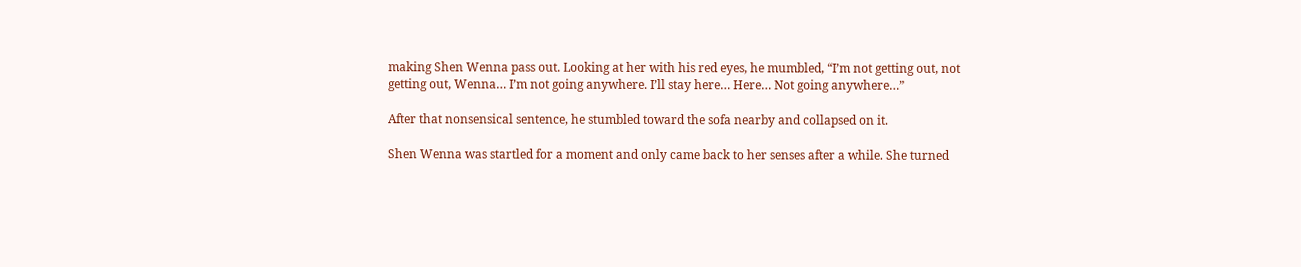making Shen Wenna pass out. Looking at her with his red eyes, he mumbled, “I’m not getting out, not getting out, Wenna… I’m not going anywhere. I’ll stay here… Here… Not going anywhere…”

After that nonsensical sentence, he stumbled toward the sofa nearby and collapsed on it.

Shen Wenna was startled for a moment and only came back to her senses after a while. She turned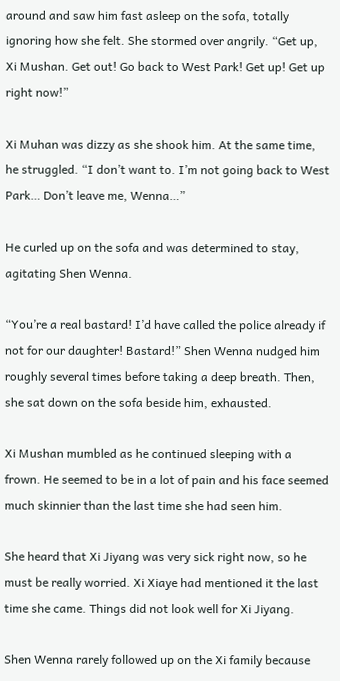around and saw him fast asleep on the sofa, totally ignoring how she felt. She stormed over angrily. “Get up, Xi Mushan. Get out! Go back to West Park! Get up! Get up right now!”

Xi Muhan was dizzy as she shook him. At the same time, he struggled. “I don’t want to. I’m not going back to West Park… Don’t leave me, Wenna…”

He curled up on the sofa and was determined to stay, agitating Shen Wenna.

“You’re a real bastard! I’d have called the police already if not for our daughter! Bastard!” Shen Wenna nudged him roughly several times before taking a deep breath. Then, she sat down on the sofa beside him, exhausted.

Xi Mushan mumbled as he continued sleeping with a frown. He seemed to be in a lot of pain and his face seemed much skinnier than the last time she had seen him.

She heard that Xi Jiyang was very sick right now, so he must be really worried. Xi Xiaye had mentioned it the last time she came. Things did not look well for Xi Jiyang.

Shen Wenna rarely followed up on the Xi family because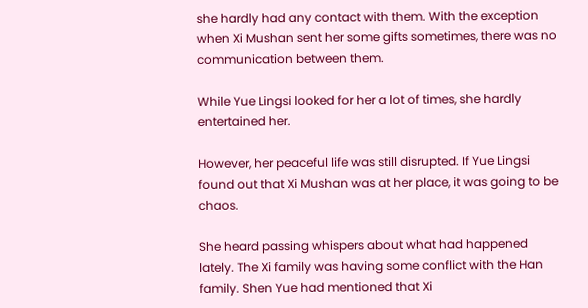she hardly had any contact with them. With the exception when Xi Mushan sent her some gifts sometimes, there was no communication between them.

While Yue Lingsi looked for her a lot of times, she hardly entertained her.

However, her peaceful life was still disrupted. If Yue Lingsi found out that Xi Mushan was at her place, it was going to be chaos.

She heard passing whispers about what had happened lately. The Xi family was having some conflict with the Han family. Shen Yue had mentioned that Xi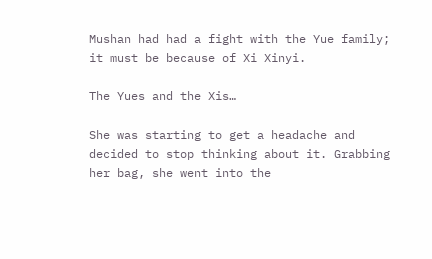Mushan had had a fight with the Yue family; it must be because of Xi Xinyi.

The Yues and the Xis…

She was starting to get a headache and decided to stop thinking about it. Grabbing her bag, she went into the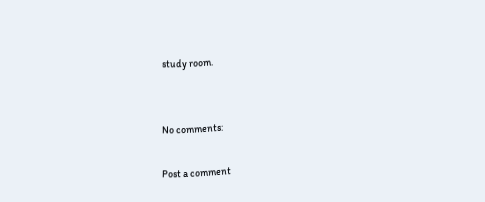study room.


No comments:

Post a comment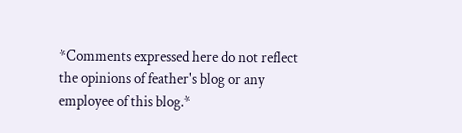*Comments expressed here do not reflect the opinions of feather's blog or any employee of this blog.*